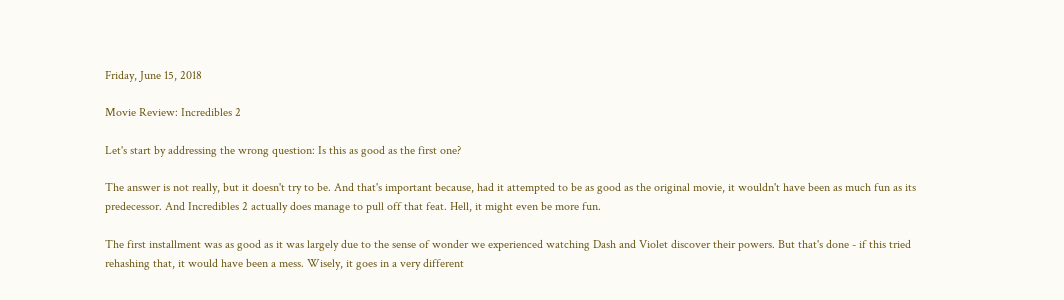Friday, June 15, 2018

Movie Review: Incredibles 2

Let's start by addressing the wrong question: Is this as good as the first one?

The answer is not really, but it doesn't try to be. And that's important because, had it attempted to be as good as the original movie, it wouldn't have been as much fun as its predecessor. And Incredibles 2 actually does manage to pull off that feat. Hell, it might even be more fun.

The first installment was as good as it was largely due to the sense of wonder we experienced watching Dash and Violet discover their powers. But that's done - if this tried rehashing that, it would have been a mess. Wisely, it goes in a very different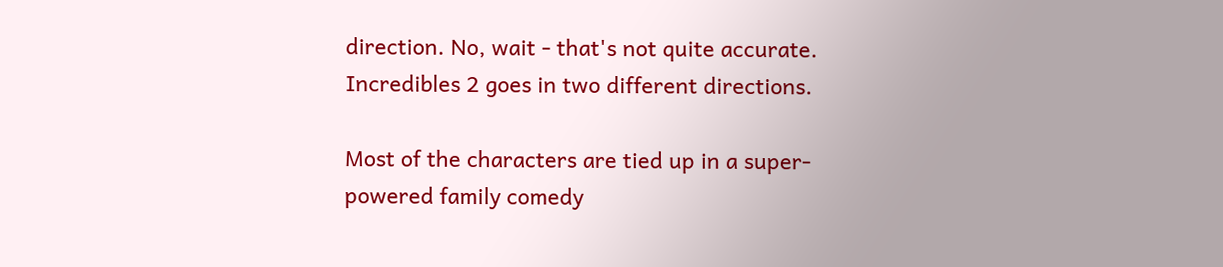direction. No, wait - that's not quite accurate. Incredibles 2 goes in two different directions.

Most of the characters are tied up in a super-powered family comedy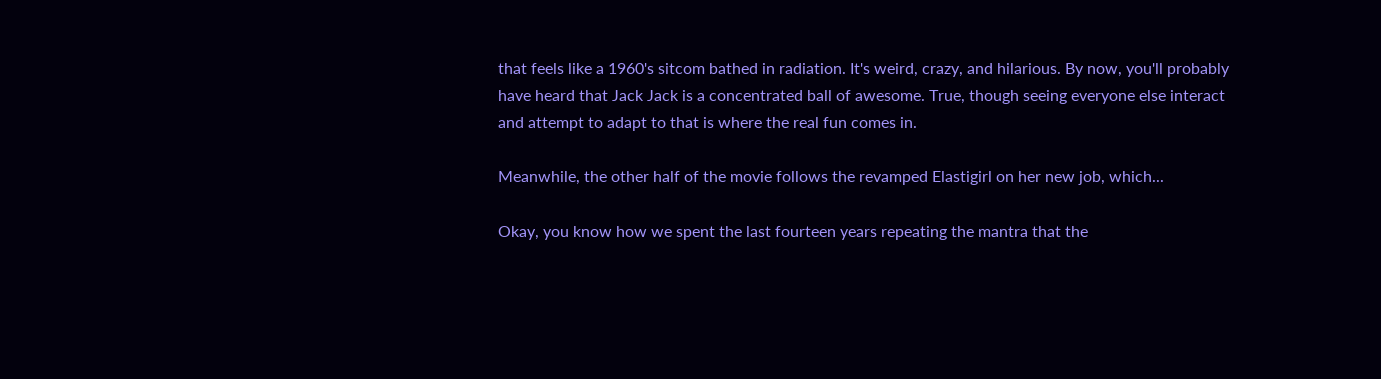that feels like a 1960's sitcom bathed in radiation. It's weird, crazy, and hilarious. By now, you'll probably have heard that Jack Jack is a concentrated ball of awesome. True, though seeing everyone else interact and attempt to adapt to that is where the real fun comes in.

Meanwhile, the other half of the movie follows the revamped Elastigirl on her new job, which...

Okay, you know how we spent the last fourteen years repeating the mantra that the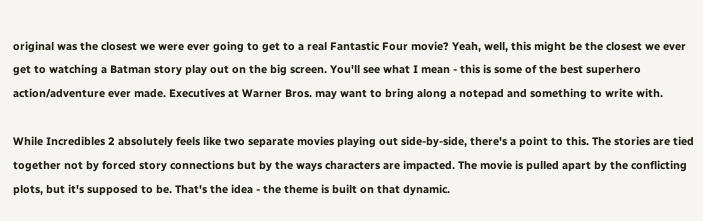original was the closest we were ever going to get to a real Fantastic Four movie? Yeah, well, this might be the closest we ever get to watching a Batman story play out on the big screen. You'll see what I mean - this is some of the best superhero action/adventure ever made. Executives at Warner Bros. may want to bring along a notepad and something to write with.

While Incredibles 2 absolutely feels like two separate movies playing out side-by-side, there's a point to this. The stories are tied together not by forced story connections but by the ways characters are impacted. The movie is pulled apart by the conflicting plots, but it's supposed to be. That's the idea - the theme is built on that dynamic.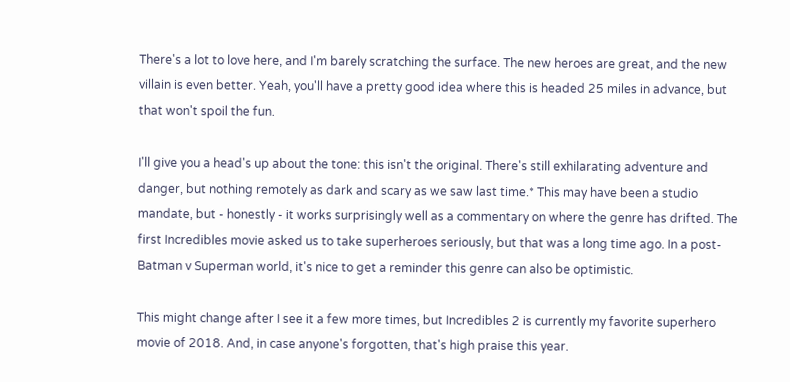There's a lot to love here, and I'm barely scratching the surface. The new heroes are great, and the new villain is even better. Yeah, you'll have a pretty good idea where this is headed 25 miles in advance, but that won't spoil the fun.

I'll give you a head's up about the tone: this isn't the original. There's still exhilarating adventure and danger, but nothing remotely as dark and scary as we saw last time.* This may have been a studio mandate, but - honestly - it works surprisingly well as a commentary on where the genre has drifted. The first Incredibles movie asked us to take superheroes seriously, but that was a long time ago. In a post-Batman v Superman world, it's nice to get a reminder this genre can also be optimistic.

This might change after I see it a few more times, but Incredibles 2 is currently my favorite superhero movie of 2018. And, in case anyone's forgotten, that's high praise this year.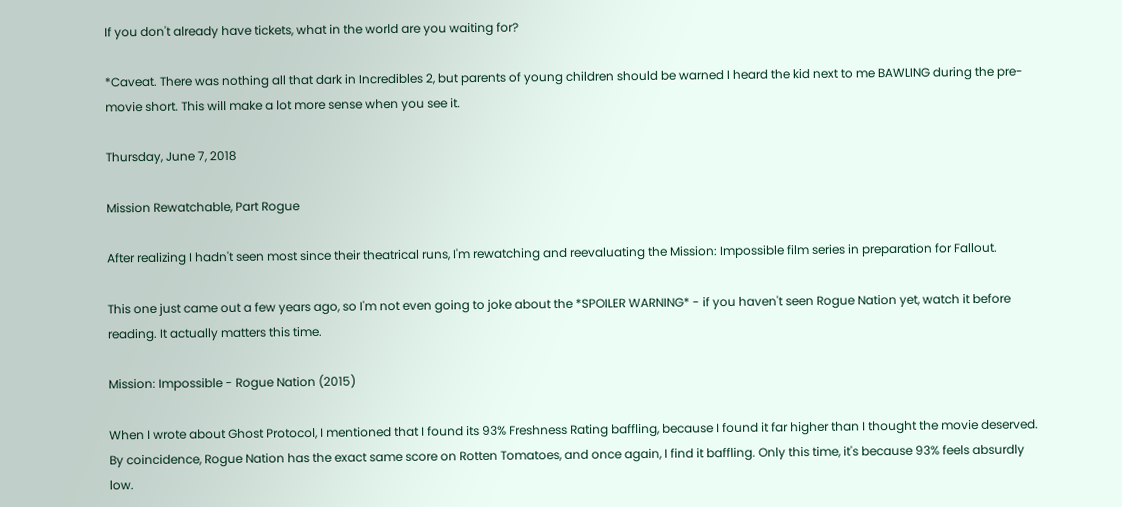If you don't already have tickets, what in the world are you waiting for?

*Caveat. There was nothing all that dark in Incredibles 2, but parents of young children should be warned I heard the kid next to me BAWLING during the pre-movie short. This will make a lot more sense when you see it.

Thursday, June 7, 2018

Mission Rewatchable, Part Rogue

After realizing I hadn't seen most since their theatrical runs, I'm rewatching and reevaluating the Mission: Impossible film series in preparation for Fallout.

This one just came out a few years ago, so I'm not even going to joke about the *SPOILER WARNING* - if you haven't seen Rogue Nation yet, watch it before reading. It actually matters this time.

Mission: Impossible - Rogue Nation (2015)

When I wrote about Ghost Protocol, I mentioned that I found its 93% Freshness Rating baffling, because I found it far higher than I thought the movie deserved. By coincidence, Rogue Nation has the exact same score on Rotten Tomatoes, and once again, I find it baffling. Only this time, it's because 93% feels absurdly low.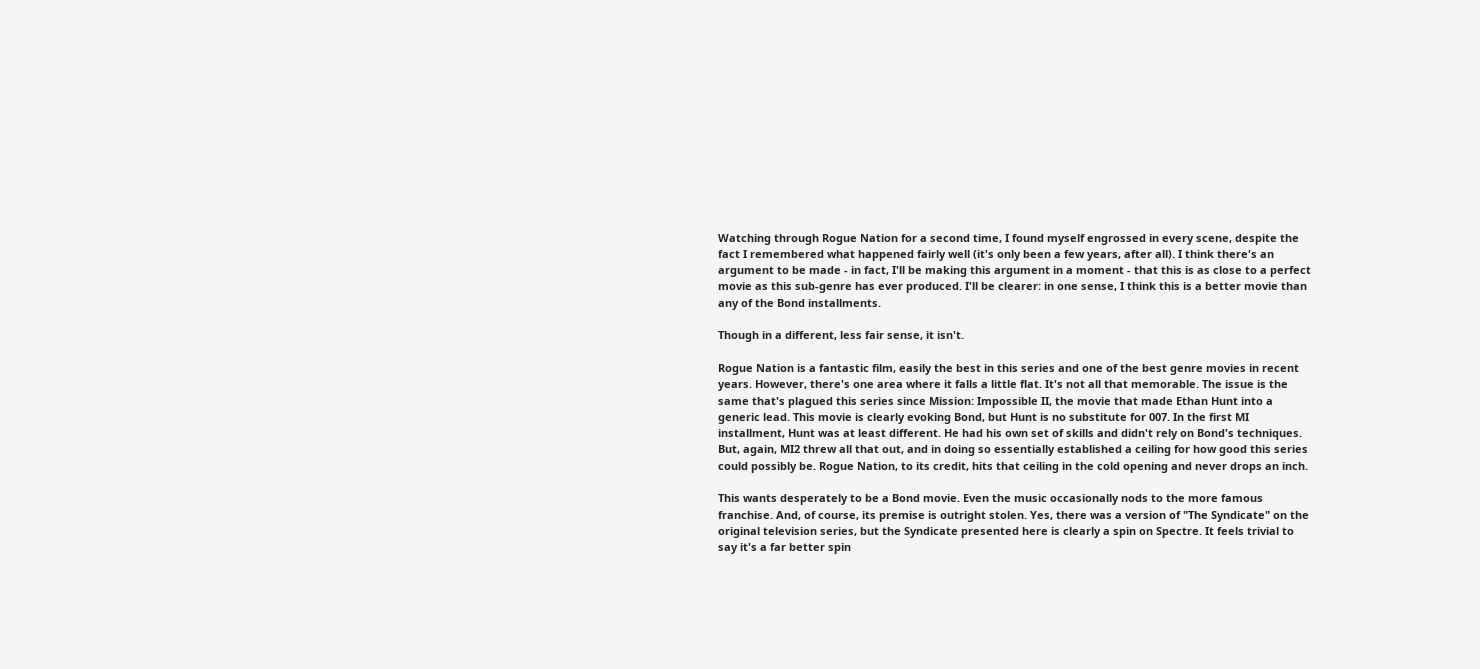Watching through Rogue Nation for a second time, I found myself engrossed in every scene, despite the fact I remembered what happened fairly well (it's only been a few years, after all). I think there's an argument to be made - in fact, I'll be making this argument in a moment - that this is as close to a perfect movie as this sub-genre has ever produced. I'll be clearer: in one sense, I think this is a better movie than any of the Bond installments.

Though in a different, less fair sense, it isn't.

Rogue Nation is a fantastic film, easily the best in this series and one of the best genre movies in recent years. However, there's one area where it falls a little flat. It's not all that memorable. The issue is the same that's plagued this series since Mission: Impossible II, the movie that made Ethan Hunt into a generic lead. This movie is clearly evoking Bond, but Hunt is no substitute for 007. In the first MI installment, Hunt was at least different. He had his own set of skills and didn't rely on Bond's techniques. But, again, MI2 threw all that out, and in doing so essentially established a ceiling for how good this series could possibly be. Rogue Nation, to its credit, hits that ceiling in the cold opening and never drops an inch.

This wants desperately to be a Bond movie. Even the music occasionally nods to the more famous franchise. And, of course, its premise is outright stolen. Yes, there was a version of "The Syndicate" on the original television series, but the Syndicate presented here is clearly a spin on Spectre. It feels trivial to say it's a far better spin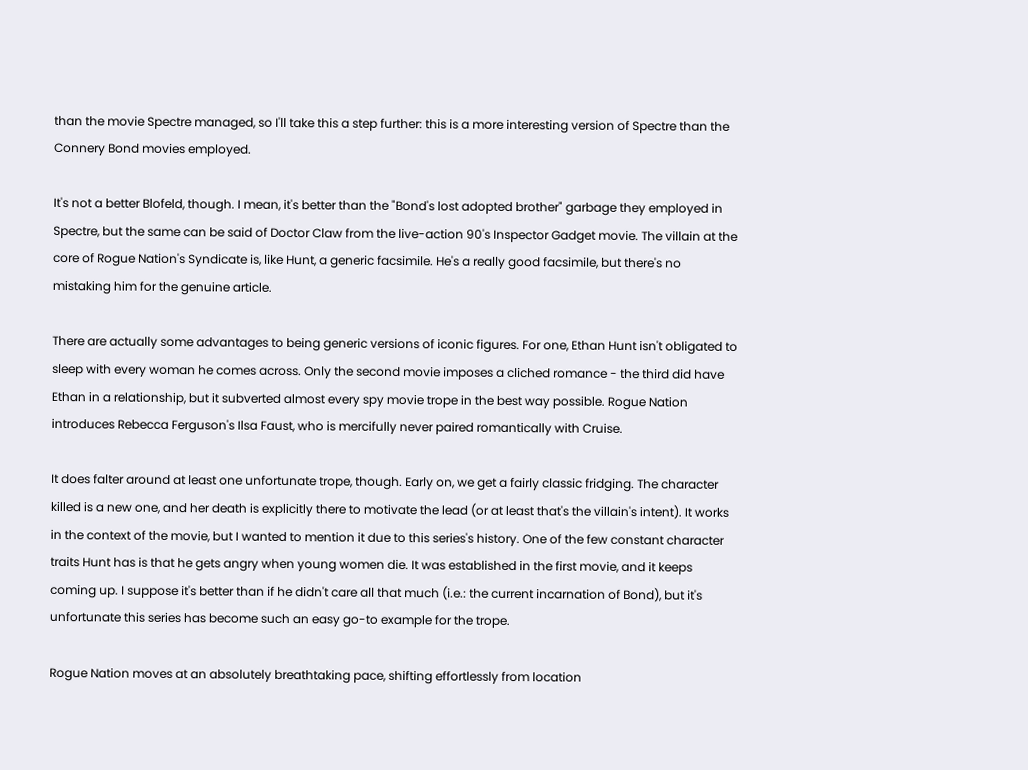than the movie Spectre managed, so I'll take this a step further: this is a more interesting version of Spectre than the Connery Bond movies employed.

It's not a better Blofeld, though. I mean, it's better than the "Bond's lost adopted brother" garbage they employed in Spectre, but the same can be said of Doctor Claw from the live-action 90's Inspector Gadget movie. The villain at the core of Rogue Nation's Syndicate is, like Hunt, a generic facsimile. He's a really good facsimile, but there's no mistaking him for the genuine article.

There are actually some advantages to being generic versions of iconic figures. For one, Ethan Hunt isn't obligated to sleep with every woman he comes across. Only the second movie imposes a cliched romance - the third did have Ethan in a relationship, but it subverted almost every spy movie trope in the best way possible. Rogue Nation introduces Rebecca Ferguson's Ilsa Faust, who is mercifully never paired romantically with Cruise.

It does falter around at least one unfortunate trope, though. Early on, we get a fairly classic fridging. The character killed is a new one, and her death is explicitly there to motivate the lead (or at least that's the villain's intent). It works in the context of the movie, but I wanted to mention it due to this series's history. One of the few constant character traits Hunt has is that he gets angry when young women die. It was established in the first movie, and it keeps coming up. I suppose it's better than if he didn't care all that much (i.e.: the current incarnation of Bond), but it's unfortunate this series has become such an easy go-to example for the trope.

Rogue Nation moves at an absolutely breathtaking pace, shifting effortlessly from location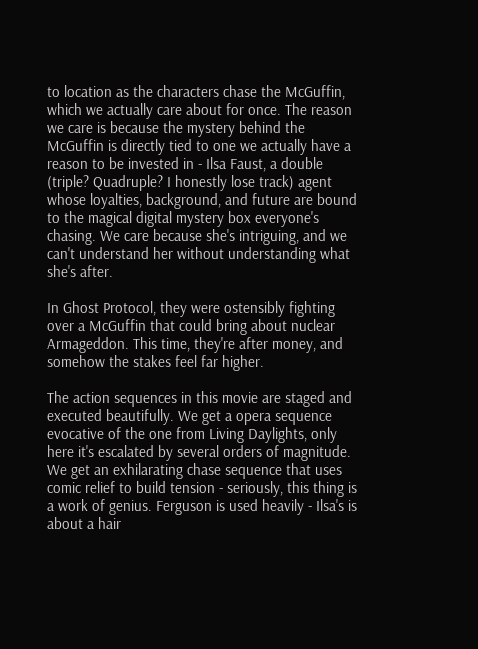to location as the characters chase the McGuffin, which we actually care about for once. The reason we care is because the mystery behind the McGuffin is directly tied to one we actually have a reason to be invested in - Ilsa Faust, a double (triple? Quadruple? I honestly lose track) agent whose loyalties, background, and future are bound to the magical digital mystery box everyone's chasing. We care because she's intriguing, and we can't understand her without understanding what she's after.

In Ghost Protocol, they were ostensibly fighting over a McGuffin that could bring about nuclear Armageddon. This time, they're after money, and somehow the stakes feel far higher.

The action sequences in this movie are staged and executed beautifully. We get a opera sequence evocative of the one from Living Daylights, only here it's escalated by several orders of magnitude. We get an exhilarating chase sequence that uses comic relief to build tension - seriously, this thing is a work of genius. Ferguson is used heavily - Ilsa's is about a hair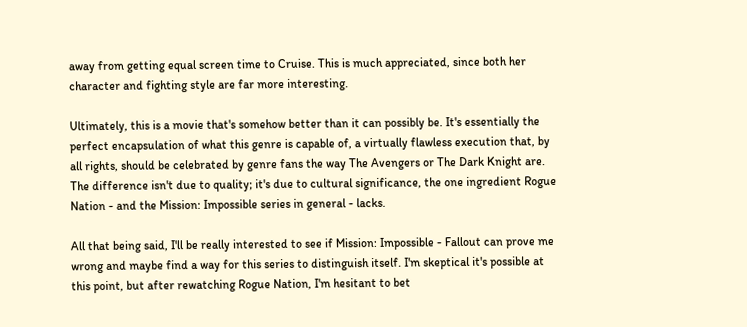away from getting equal screen time to Cruise. This is much appreciated, since both her character and fighting style are far more interesting.

Ultimately, this is a movie that's somehow better than it can possibly be. It's essentially the perfect encapsulation of what this genre is capable of, a virtually flawless execution that, by all rights, should be celebrated by genre fans the way The Avengers or The Dark Knight are. The difference isn't due to quality; it's due to cultural significance, the one ingredient Rogue Nation - and the Mission: Impossible series in general - lacks.

All that being said, I'll be really interested to see if Mission: Impossible - Fallout can prove me wrong and maybe find a way for this series to distinguish itself. I'm skeptical it's possible at this point, but after rewatching Rogue Nation, I'm hesitant to bet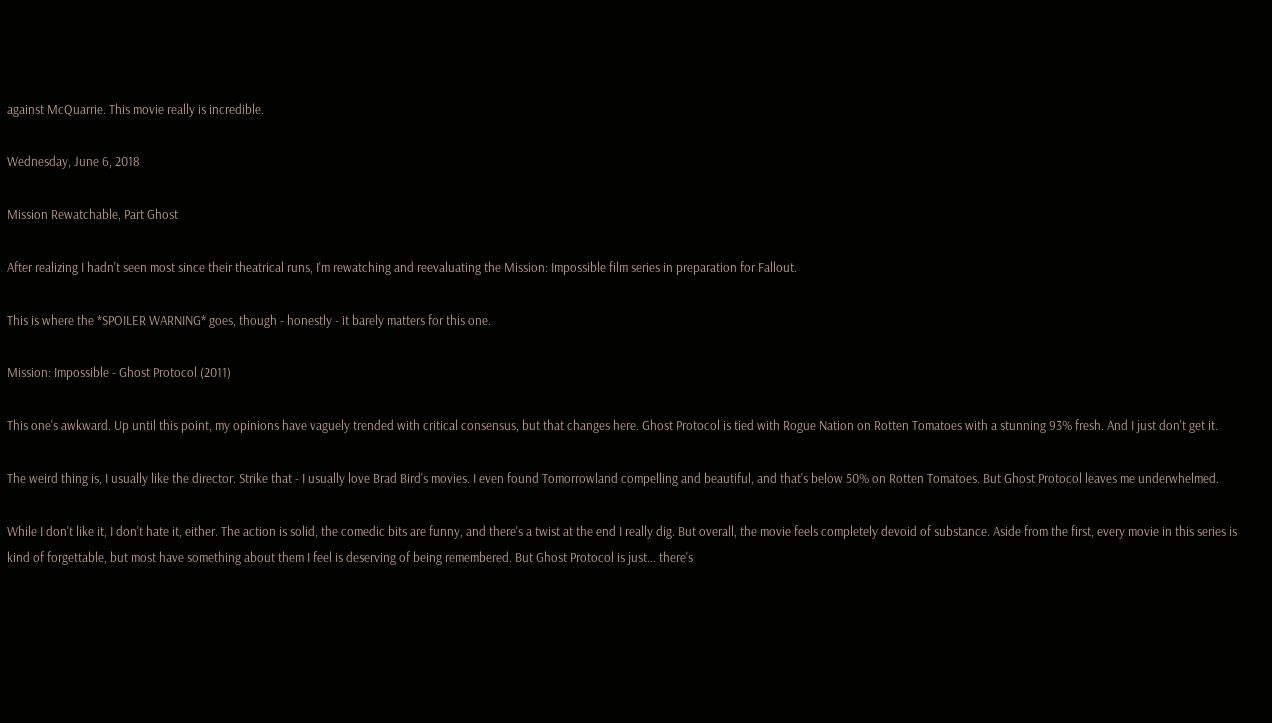against McQuarrie. This movie really is incredible.

Wednesday, June 6, 2018

Mission Rewatchable, Part Ghost

After realizing I hadn't seen most since their theatrical runs, I'm rewatching and reevaluating the Mission: Impossible film series in preparation for Fallout.

This is where the *SPOILER WARNING* goes, though - honestly - it barely matters for this one.

Mission: Impossible - Ghost Protocol (2011)

This one's awkward. Up until this point, my opinions have vaguely trended with critical consensus, but that changes here. Ghost Protocol is tied with Rogue Nation on Rotten Tomatoes with a stunning 93% fresh. And I just don't get it.

The weird thing is, I usually like the director. Strike that - I usually love Brad Bird's movies. I even found Tomorrowland compelling and beautiful, and that's below 50% on Rotten Tomatoes. But Ghost Protocol leaves me underwhelmed.

While I don't like it, I don't hate it, either. The action is solid, the comedic bits are funny, and there's a twist at the end I really dig. But overall, the movie feels completely devoid of substance. Aside from the first, every movie in this series is kind of forgettable, but most have something about them I feel is deserving of being remembered. But Ghost Protocol is just... there's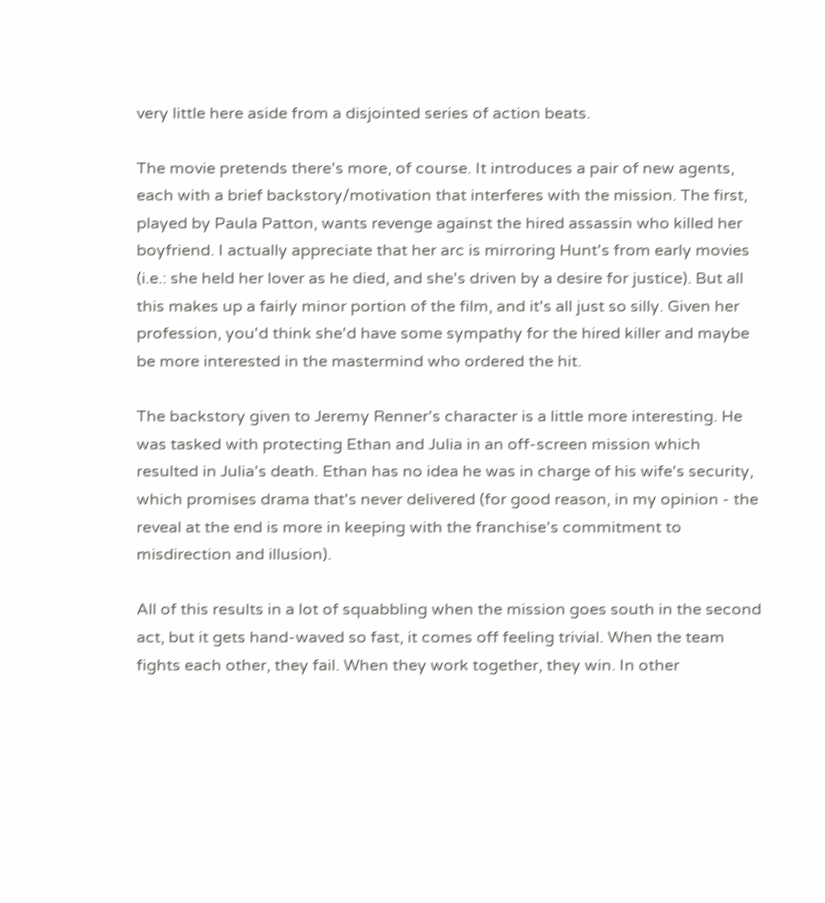very little here aside from a disjointed series of action beats.

The movie pretends there's more, of course. It introduces a pair of new agents, each with a brief backstory/motivation that interferes with the mission. The first, played by Paula Patton, wants revenge against the hired assassin who killed her boyfriend. I actually appreciate that her arc is mirroring Hunt's from early movies (i.e.: she held her lover as he died, and she's driven by a desire for justice). But all this makes up a fairly minor portion of the film, and it's all just so silly. Given her profession, you'd think she'd have some sympathy for the hired killer and maybe be more interested in the mastermind who ordered the hit.

The backstory given to Jeremy Renner's character is a little more interesting. He was tasked with protecting Ethan and Julia in an off-screen mission which resulted in Julia's death. Ethan has no idea he was in charge of his wife's security, which promises drama that's never delivered (for good reason, in my opinion - the reveal at the end is more in keeping with the franchise's commitment to misdirection and illusion).

All of this results in a lot of squabbling when the mission goes south in the second act, but it gets hand-waved so fast, it comes off feeling trivial. When the team fights each other, they fail. When they work together, they win. In other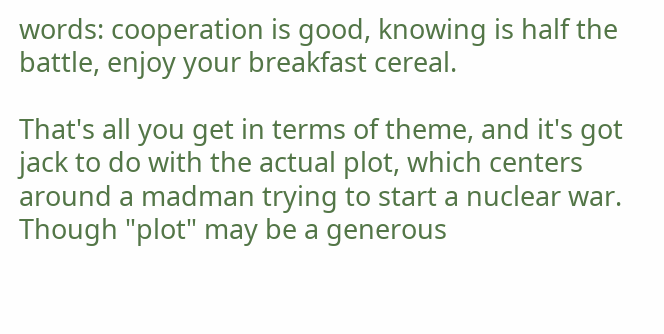words: cooperation is good, knowing is half the battle, enjoy your breakfast cereal.

That's all you get in terms of theme, and it's got jack to do with the actual plot, which centers around a madman trying to start a nuclear war. Though "plot" may be a generous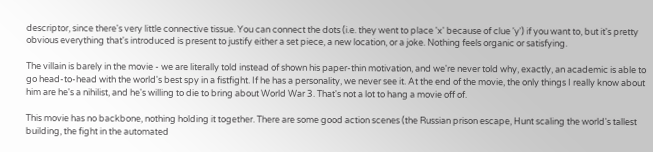descriptor, since there's very little connective tissue. You can connect the dots (i.e. they went to place 'x' because of clue 'y') if you want to, but it's pretty obvious everything that's introduced is present to justify either a set piece, a new location, or a joke. Nothing feels organic or satisfying.

The villain is barely in the movie - we are literally told instead of shown his paper-thin motivation, and we're never told why, exactly, an academic is able to go head-to-head with the world's best spy in a fistfight. If he has a personality, we never see it. At the end of the movie, the only things I really know about him are he's a nihilist, and he's willing to die to bring about World War 3. That's not a lot to hang a movie off of.

This movie has no backbone, nothing holding it together. There are some good action scenes (the Russian prison escape, Hunt scaling the world's tallest building, the fight in the automated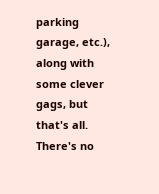parking garage, etc.), along with some clever gags, but that's all. There's no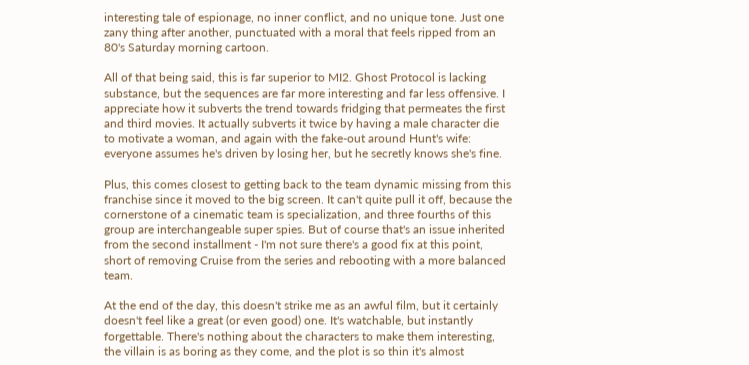interesting tale of espionage, no inner conflict, and no unique tone. Just one zany thing after another, punctuated with a moral that feels ripped from an 80's Saturday morning cartoon.

All of that being said, this is far superior to MI2. Ghost Protocol is lacking substance, but the sequences are far more interesting and far less offensive. I appreciate how it subverts the trend towards fridging that permeates the first and third movies. It actually subverts it twice by having a male character die to motivate a woman, and again with the fake-out around Hunt's wife: everyone assumes he's driven by losing her, but he secretly knows she's fine.

Plus, this comes closest to getting back to the team dynamic missing from this franchise since it moved to the big screen. It can't quite pull it off, because the cornerstone of a cinematic team is specialization, and three fourths of this group are interchangeable super spies. But of course that's an issue inherited from the second installment - I'm not sure there's a good fix at this point, short of removing Cruise from the series and rebooting with a more balanced team.

At the end of the day, this doesn't strike me as an awful film, but it certainly doesn't feel like a great (or even good) one. It's watchable, but instantly forgettable. There's nothing about the characters to make them interesting, the villain is as boring as they come, and the plot is so thin it's almost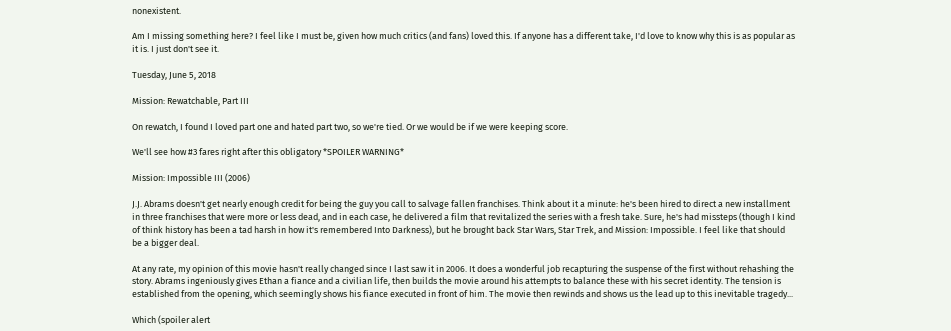nonexistent.

Am I missing something here? I feel like I must be, given how much critics (and fans) loved this. If anyone has a different take, I'd love to know why this is as popular as it is. I just don't see it.

Tuesday, June 5, 2018

Mission: Rewatchable, Part III

On rewatch, I found I loved part one and hated part two, so we're tied. Or we would be if we were keeping score.

We'll see how #3 fares right after this obligatory *SPOILER WARNING*

Mission: Impossible III (2006)

J.J. Abrams doesn't get nearly enough credit for being the guy you call to salvage fallen franchises. Think about it a minute: he's been hired to direct a new installment in three franchises that were more or less dead, and in each case, he delivered a film that revitalized the series with a fresh take. Sure, he's had missteps (though I kind of think history has been a tad harsh in how it's remembered Into Darkness), but he brought back Star Wars, Star Trek, and Mission: Impossible. I feel like that should be a bigger deal.

At any rate, my opinion of this movie hasn't really changed since I last saw it in 2006. It does a wonderful job recapturing the suspense of the first without rehashing the story. Abrams ingeniously gives Ethan a fiance and a civilian life, then builds the movie around his attempts to balance these with his secret identity. The tension is established from the opening, which seemingly shows his fiance executed in front of him. The movie then rewinds and shows us the lead up to this inevitable tragedy...

Which (spoiler alert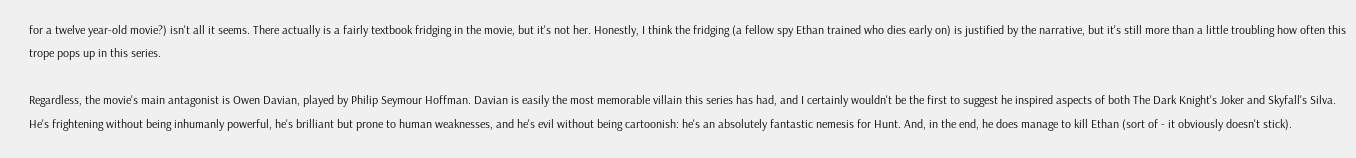for a twelve year-old movie?) isn't all it seems. There actually is a fairly textbook fridging in the movie, but it's not her. Honestly, I think the fridging (a fellow spy Ethan trained who dies early on) is justified by the narrative, but it's still more than a little troubling how often this trope pops up in this series.

Regardless, the movie's main antagonist is Owen Davian, played by Philip Seymour Hoffman. Davian is easily the most memorable villain this series has had, and I certainly wouldn't be the first to suggest he inspired aspects of both The Dark Knight's Joker and Skyfall's Silva. He's frightening without being inhumanly powerful, he's brilliant but prone to human weaknesses, and he's evil without being cartoonish: he's an absolutely fantastic nemesis for Hunt. And, in the end, he does manage to kill Ethan (sort of - it obviously doesn't stick).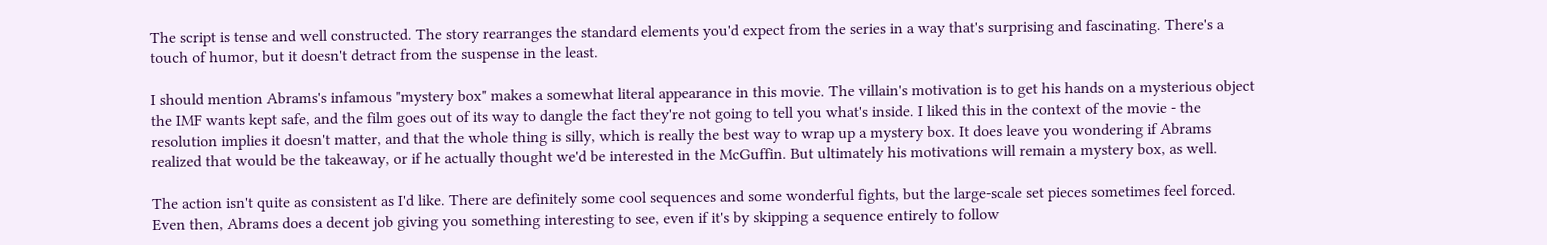The script is tense and well constructed. The story rearranges the standard elements you'd expect from the series in a way that's surprising and fascinating. There's a touch of humor, but it doesn't detract from the suspense in the least.

I should mention Abrams's infamous "mystery box" makes a somewhat literal appearance in this movie. The villain's motivation is to get his hands on a mysterious object the IMF wants kept safe, and the film goes out of its way to dangle the fact they're not going to tell you what's inside. I liked this in the context of the movie - the resolution implies it doesn't matter, and that the whole thing is silly, which is really the best way to wrap up a mystery box. It does leave you wondering if Abrams realized that would be the takeaway, or if he actually thought we'd be interested in the McGuffin. But ultimately his motivations will remain a mystery box, as well.

The action isn't quite as consistent as I'd like. There are definitely some cool sequences and some wonderful fights, but the large-scale set pieces sometimes feel forced. Even then, Abrams does a decent job giving you something interesting to see, even if it's by skipping a sequence entirely to follow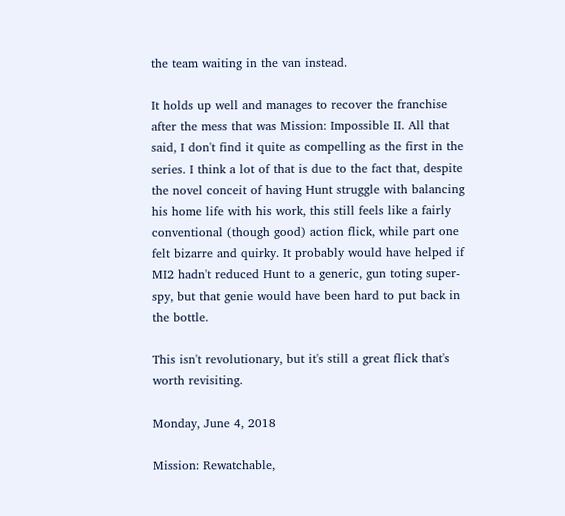the team waiting in the van instead.

It holds up well and manages to recover the franchise after the mess that was Mission: Impossible II. All that said, I don't find it quite as compelling as the first in the series. I think a lot of that is due to the fact that, despite the novel conceit of having Hunt struggle with balancing his home life with his work, this still feels like a fairly conventional (though good) action flick, while part one felt bizarre and quirky. It probably would have helped if MI2 hadn't reduced Hunt to a generic, gun toting super-spy, but that genie would have been hard to put back in the bottle.

This isn't revolutionary, but it's still a great flick that's worth revisiting.

Monday, June 4, 2018

Mission: Rewatchable,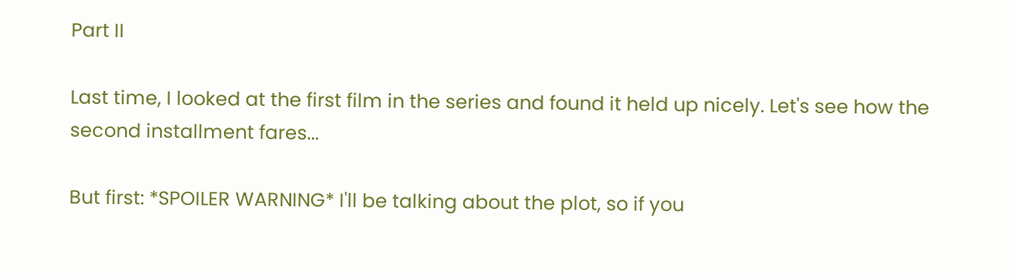Part II

Last time, I looked at the first film in the series and found it held up nicely. Let's see how the second installment fares...

But first: *SPOILER WARNING* I'll be talking about the plot, so if you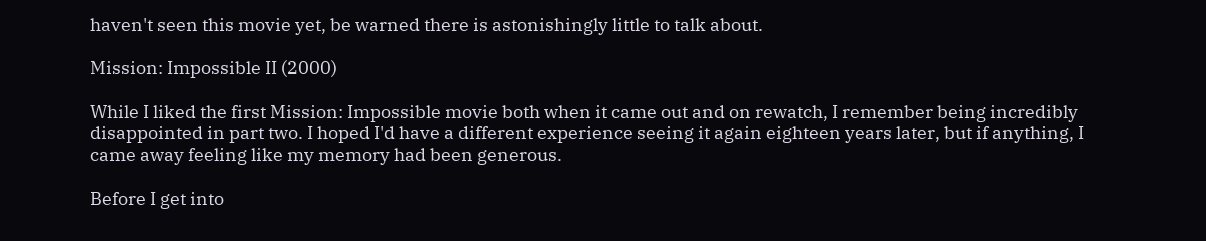haven't seen this movie yet, be warned there is astonishingly little to talk about.

Mission: Impossible II (2000)

While I liked the first Mission: Impossible movie both when it came out and on rewatch, I remember being incredibly disappointed in part two. I hoped I'd have a different experience seeing it again eighteen years later, but if anything, I came away feeling like my memory had been generous.

Before I get into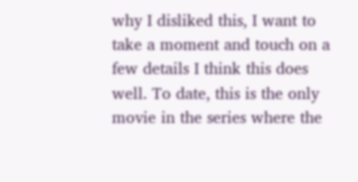why I disliked this, I want to take a moment and touch on a few details I think this does well. To date, this is the only movie in the series where the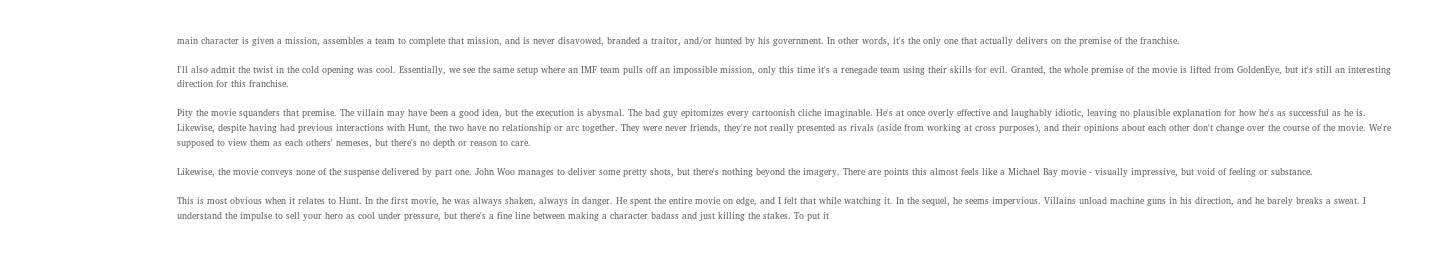main character is given a mission, assembles a team to complete that mission, and is never disavowed, branded a traitor, and/or hunted by his government. In other words, it's the only one that actually delivers on the premise of the franchise.

I'll also admit the twist in the cold opening was cool. Essentially, we see the same setup where an IMF team pulls off an impossible mission, only this time it's a renegade team using their skills for evil. Granted, the whole premise of the movie is lifted from GoldenEye, but it's still an interesting direction for this franchise.

Pity the movie squanders that premise. The villain may have been a good idea, but the execution is abysmal. The bad guy epitomizes every cartoonish cliche imaginable. He's at once overly effective and laughably idiotic, leaving no plausible explanation for how he's as successful as he is. Likewise, despite having had previous interactions with Hunt, the two have no relationship or arc together. They were never friends, they're not really presented as rivals (aside from working at cross purposes), and their opinions about each other don't change over the course of the movie. We're supposed to view them as each others' nemeses, but there's no depth or reason to care.

Likewise, the movie conveys none of the suspense delivered by part one. John Woo manages to deliver some pretty shots, but there's nothing beyond the imagery. There are points this almost feels like a Michael Bay movie - visually impressive, but void of feeling or substance.

This is most obvious when it relates to Hunt. In the first movie, he was always shaken, always in danger. He spent the entire movie on edge, and I felt that while watching it. In the sequel, he seems impervious. Villains unload machine guns in his direction, and he barely breaks a sweat. I understand the impulse to sell your hero as cool under pressure, but there's a fine line between making a character badass and just killing the stakes. To put it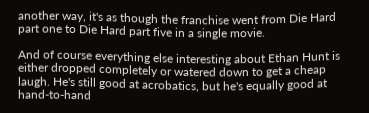another way, it's as though the franchise went from Die Hard part one to Die Hard part five in a single movie.

And of course everything else interesting about Ethan Hunt is either dropped completely or watered down to get a cheap laugh. He's still good at acrobatics, but he's equally good at hand-to-hand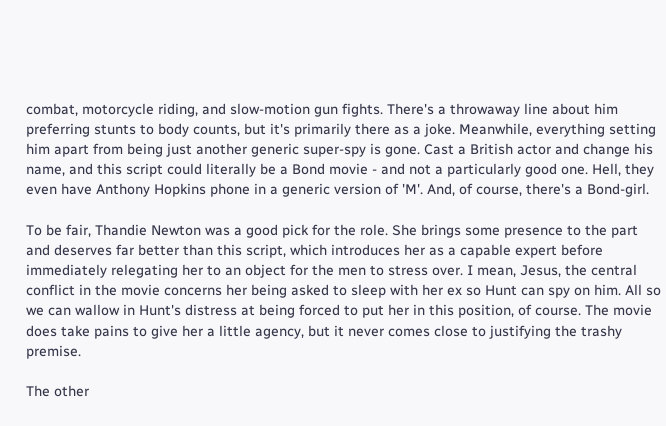combat, motorcycle riding, and slow-motion gun fights. There's a throwaway line about him preferring stunts to body counts, but it's primarily there as a joke. Meanwhile, everything setting him apart from being just another generic super-spy is gone. Cast a British actor and change his name, and this script could literally be a Bond movie - and not a particularly good one. Hell, they even have Anthony Hopkins phone in a generic version of 'M'. And, of course, there's a Bond-girl.

To be fair, Thandie Newton was a good pick for the role. She brings some presence to the part and deserves far better than this script, which introduces her as a capable expert before immediately relegating her to an object for the men to stress over. I mean, Jesus, the central conflict in the movie concerns her being asked to sleep with her ex so Hunt can spy on him. All so we can wallow in Hunt's distress at being forced to put her in this position, of course. The movie does take pains to give her a little agency, but it never comes close to justifying the trashy premise.

The other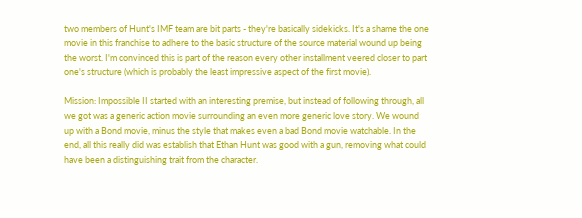two members of Hunt's IMF team are bit parts - they're basically sidekicks. It's a shame the one movie in this franchise to adhere to the basic structure of the source material wound up being the worst. I'm convinced this is part of the reason every other installment veered closer to part one's structure (which is probably the least impressive aspect of the first movie).

Mission: Impossible II started with an interesting premise, but instead of following through, all we got was a generic action movie surrounding an even more generic love story. We wound up with a Bond movie, minus the style that makes even a bad Bond movie watchable. In the end, all this really did was establish that Ethan Hunt was good with a gun, removing what could have been a distinguishing trait from the character.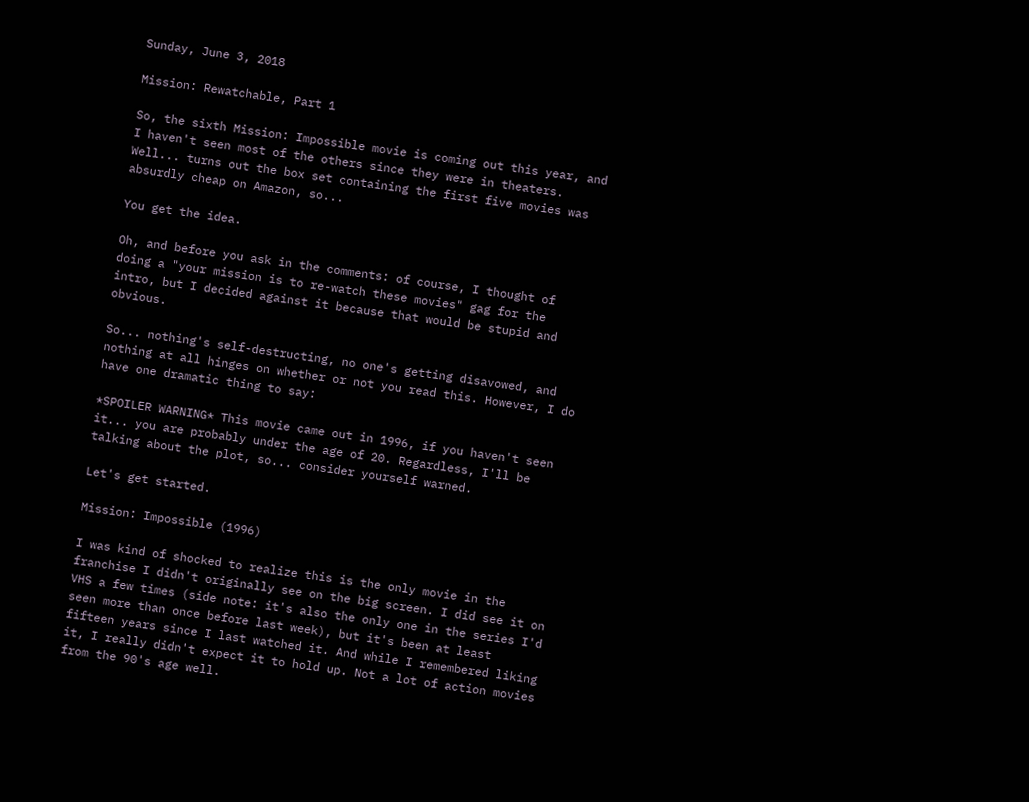Sunday, June 3, 2018

Mission: Rewatchable, Part 1

So, the sixth Mission: Impossible movie is coming out this year, and I haven't seen most of the others since they were in theaters. Well... turns out the box set containing the first five movies was absurdly cheap on Amazon, so...

You get the idea.

Oh, and before you ask in the comments: of course, I thought of doing a "your mission is to re-watch these movies" gag for the intro, but I decided against it because that would be stupid and obvious.

So... nothing's self-destructing, no one's getting disavowed, and nothing at all hinges on whether or not you read this. However, I do have one dramatic thing to say:

*SPOILER WARNING* This movie came out in 1996, if you haven't seen it... you are probably under the age of 20. Regardless, I'll be talking about the plot, so... consider yourself warned.

Let's get started.

Mission: Impossible (1996)

I was kind of shocked to realize this is the only movie in the franchise I didn't originally see on the big screen. I did see it on VHS a few times (side note: it's also the only one in the series I'd seen more than once before last week), but it's been at least fifteen years since I last watched it. And while I remembered liking it, I really didn't expect it to hold up. Not a lot of action movies from the 90's age well.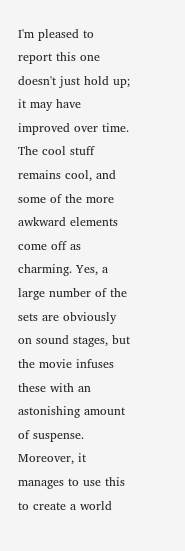I'm pleased to report this one doesn't just hold up; it may have improved over time. The cool stuff remains cool, and some of the more awkward elements come off as charming. Yes, a large number of the sets are obviously on sound stages, but the movie infuses these with an astonishing amount of suspense. Moreover, it manages to use this to create a world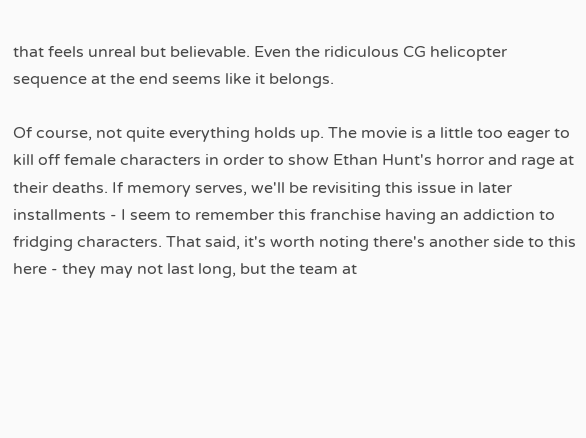that feels unreal but believable. Even the ridiculous CG helicopter sequence at the end seems like it belongs.

Of course, not quite everything holds up. The movie is a little too eager to kill off female characters in order to show Ethan Hunt's horror and rage at their deaths. If memory serves, we'll be revisiting this issue in later installments - I seem to remember this franchise having an addiction to fridging characters. That said, it's worth noting there's another side to this here - they may not last long, but the team at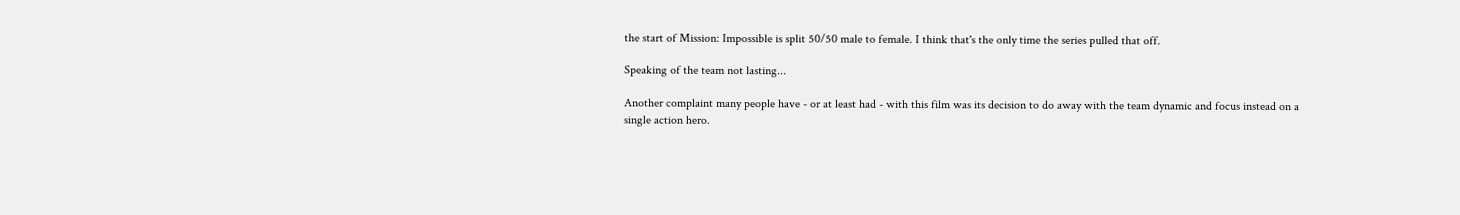the start of Mission: Impossible is split 50/50 male to female. I think that's the only time the series pulled that off.

Speaking of the team not lasting...

Another complaint many people have - or at least had - with this film was its decision to do away with the team dynamic and focus instead on a single action hero.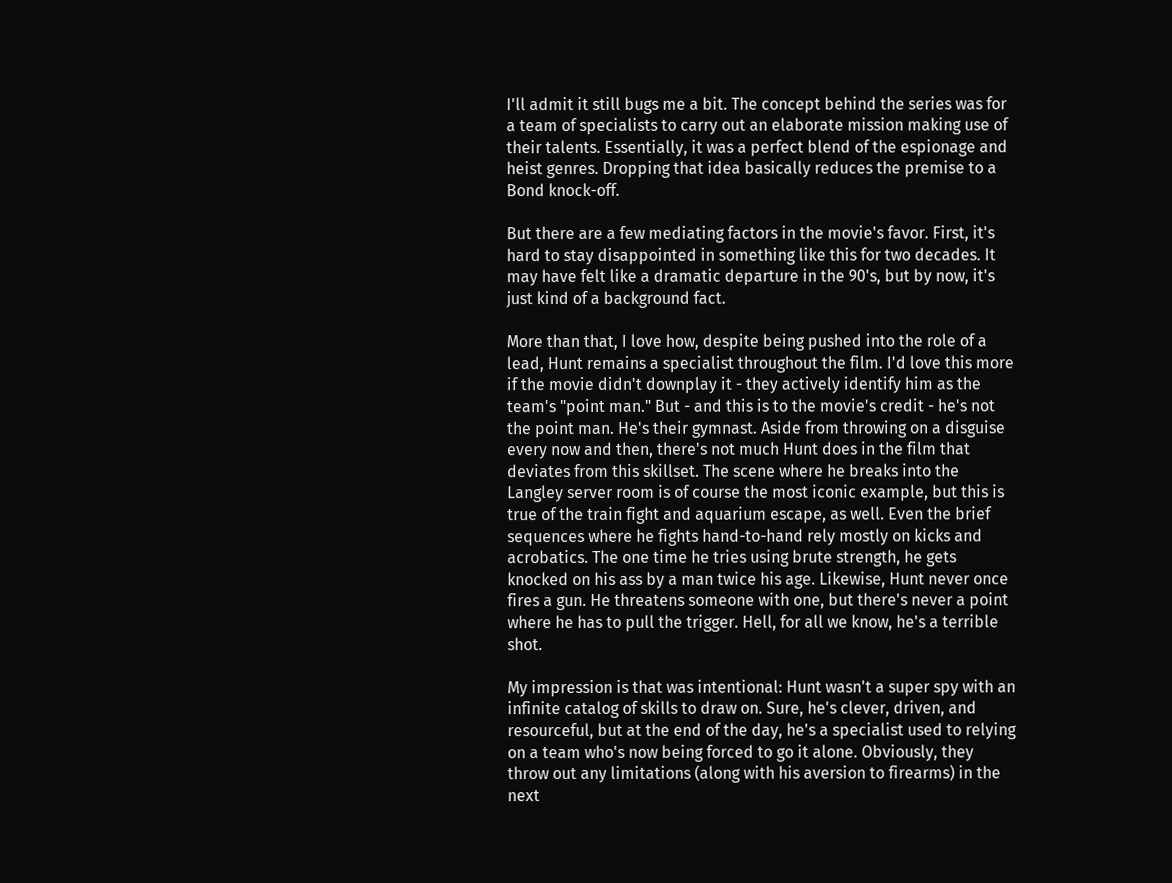I'll admit it still bugs me a bit. The concept behind the series was for a team of specialists to carry out an elaborate mission making use of their talents. Essentially, it was a perfect blend of the espionage and heist genres. Dropping that idea basically reduces the premise to a Bond knock-off.

But there are a few mediating factors in the movie's favor. First, it's hard to stay disappointed in something like this for two decades. It may have felt like a dramatic departure in the 90's, but by now, it's just kind of a background fact.

More than that, I love how, despite being pushed into the role of a lead, Hunt remains a specialist throughout the film. I'd love this more if the movie didn't downplay it - they actively identify him as the team's "point man." But - and this is to the movie's credit - he's not the point man. He's their gymnast. Aside from throwing on a disguise every now and then, there's not much Hunt does in the film that deviates from this skillset. The scene where he breaks into the Langley server room is of course the most iconic example, but this is true of the train fight and aquarium escape, as well. Even the brief sequences where he fights hand-to-hand rely mostly on kicks and acrobatics. The one time he tries using brute strength, he gets knocked on his ass by a man twice his age. Likewise, Hunt never once fires a gun. He threatens someone with one, but there's never a point where he has to pull the trigger. Hell, for all we know, he's a terrible shot.

My impression is that was intentional: Hunt wasn't a super spy with an infinite catalog of skills to draw on. Sure, he's clever, driven, and resourceful, but at the end of the day, he's a specialist used to relying on a team who's now being forced to go it alone. Obviously, they throw out any limitations (along with his aversion to firearms) in the next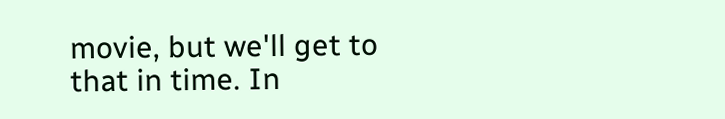movie, but we'll get to that in time. In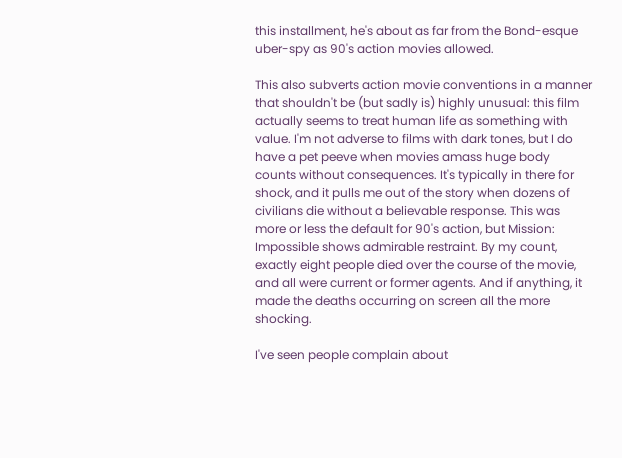this installment, he's about as far from the Bond-esque uber-spy as 90's action movies allowed.

This also subverts action movie conventions in a manner that shouldn't be (but sadly is) highly unusual: this film actually seems to treat human life as something with value. I'm not adverse to films with dark tones, but I do have a pet peeve when movies amass huge body counts without consequences. It's typically in there for shock, and it pulls me out of the story when dozens of civilians die without a believable response. This was more or less the default for 90's action, but Mission: Impossible shows admirable restraint. By my count, exactly eight people died over the course of the movie, and all were current or former agents. And if anything, it made the deaths occurring on screen all the more shocking.

I've seen people complain about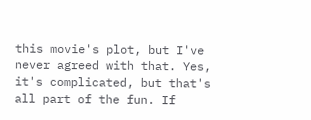this movie's plot, but I've never agreed with that. Yes, it's complicated, but that's all part of the fun. If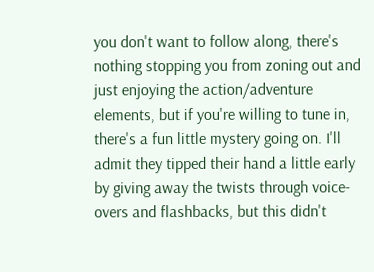you don't want to follow along, there's nothing stopping you from zoning out and just enjoying the action/adventure elements, but if you're willing to tune in, there's a fun little mystery going on. I'll admit they tipped their hand a little early by giving away the twists through voice-overs and flashbacks, but this didn't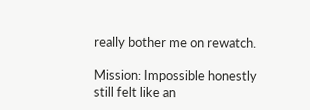really bother me on rewatch.

Mission: Impossible honestly still felt like an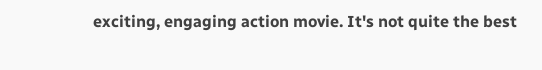exciting, engaging action movie. It's not quite the best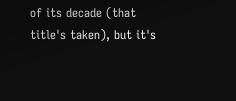of its decade (that title's taken), but it's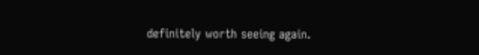definitely worth seeing again.